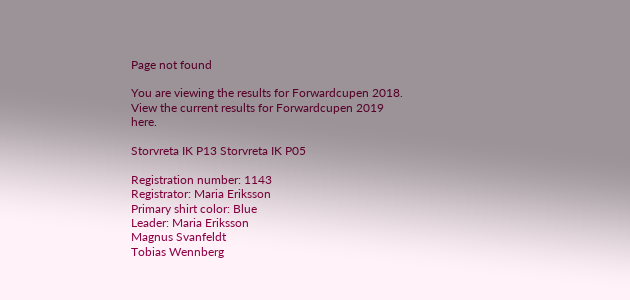Page not found

You are viewing the results for Forwardcupen 2018. View the current results for Forwardcupen 2019 here.

Storvreta IK P13 Storvreta IK P05

Registration number: 1143
Registrator: Maria Eriksson
Primary shirt color: Blue
Leader: Maria Eriksson
Magnus Svanfeldt
Tobias Wennberg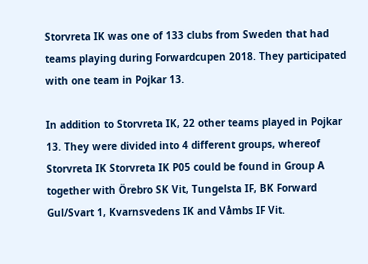Storvreta IK was one of 133 clubs from Sweden that had teams playing during Forwardcupen 2018. They participated with one team in Pojkar 13.

In addition to Storvreta IK, 22 other teams played in Pojkar 13. They were divided into 4 different groups, whereof Storvreta IK Storvreta IK P05 could be found in Group A together with Örebro SK Vit, Tungelsta IF, BK Forward Gul/Svart 1, Kvarnsvedens IK and Våmbs IF Vit.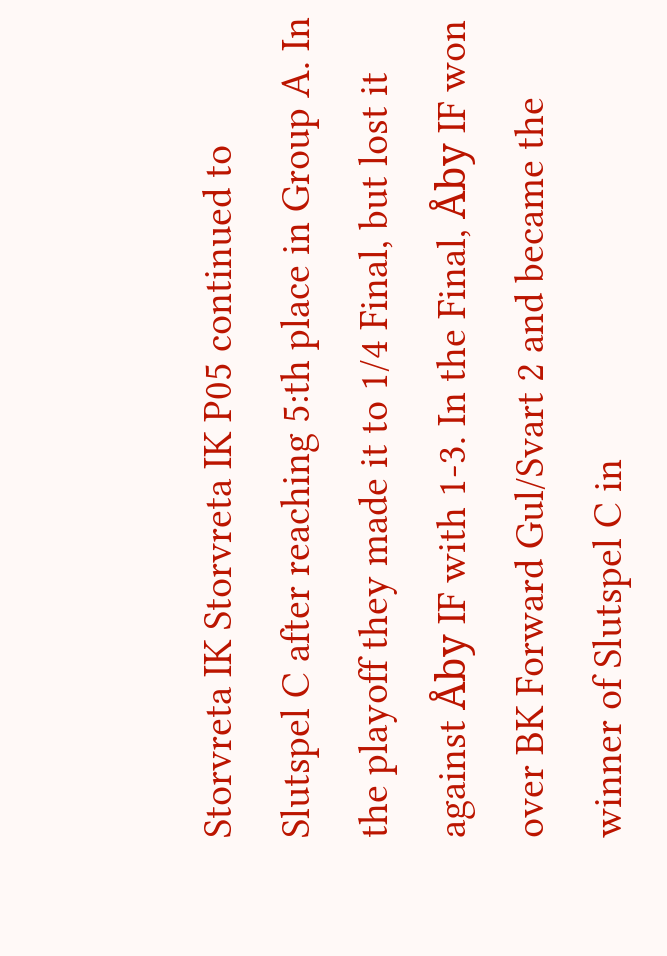Storvreta IK Storvreta IK P05 continued to Slutspel C after reaching 5:th place in Group A. In the playoff they made it to 1/4 Final, but lost it against Åby IF with 1-3. In the Final, Åby IF won over BK Forward Gul/Svart 2 and became the winner of Slutspel C in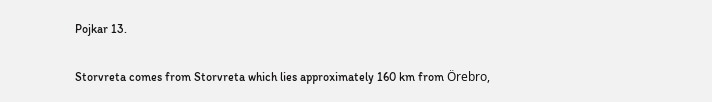Pojkar 13.

Storvreta comes from Storvreta which lies approximately 160 km from Örebro,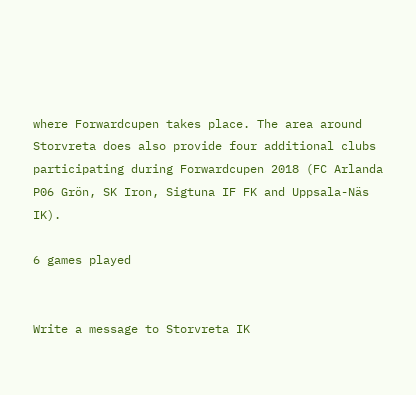where Forwardcupen takes place. The area around Storvreta does also provide four additional clubs participating during Forwardcupen 2018 (FC Arlanda P06 Grön, SK Iron, Sigtuna IF FK and Uppsala-Näs IK).

6 games played


Write a message to Storvreta IK